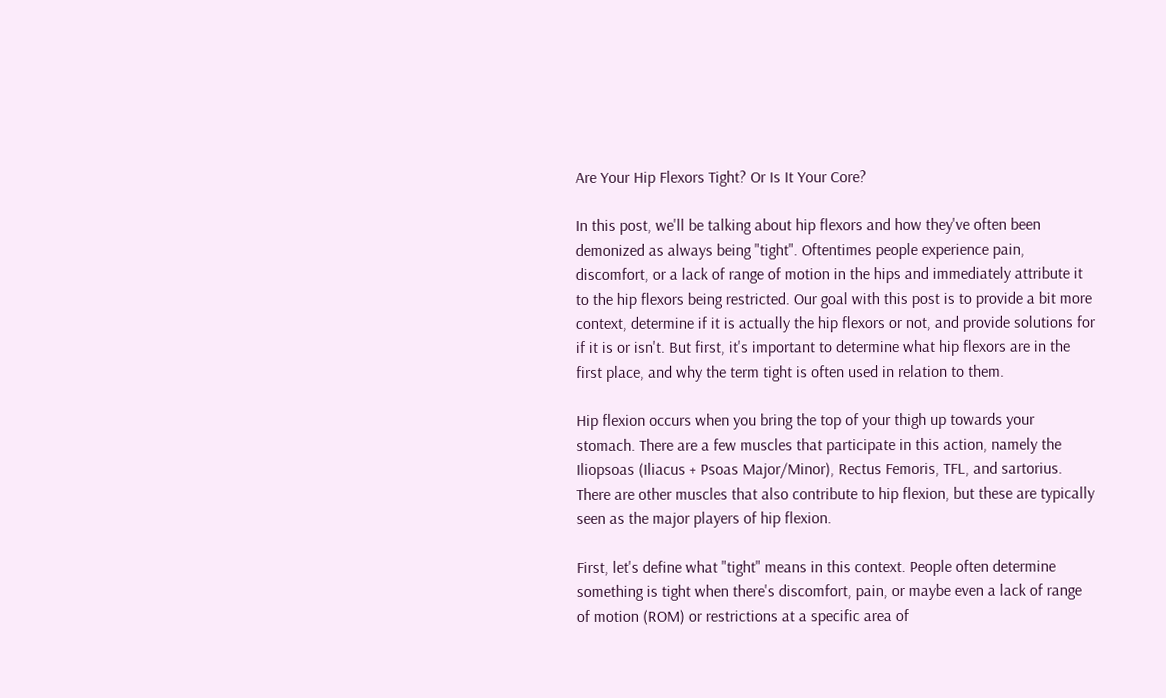Are Your Hip Flexors Tight? Or Is It Your Core?

In this post, we'll be talking about hip flexors and how they've often been demonized as always being "tight". Oftentimes people experience pain, discomfort, or a lack of range of motion in the hips and immediately attribute it to the hip flexors being restricted. Our goal with this post is to provide a bit more context, determine if it is actually the hip flexors or not, and provide solutions for if it is or isn't. But first, it's important to determine what hip flexors are in the first place, and why the term tight is often used in relation to them.

Hip flexion occurs when you bring the top of your thigh up towards your stomach. There are a few muscles that participate in this action, namely the Iliopsoas (Iliacus + Psoas Major/Minor), Rectus Femoris, TFL, and sartorius. There are other muscles that also contribute to hip flexion, but these are typically seen as the major players of hip flexion.

First, let's define what "tight" means in this context. People often determine something is tight when there's discomfort, pain, or maybe even a lack of range of motion (ROM) or restrictions at a specific area of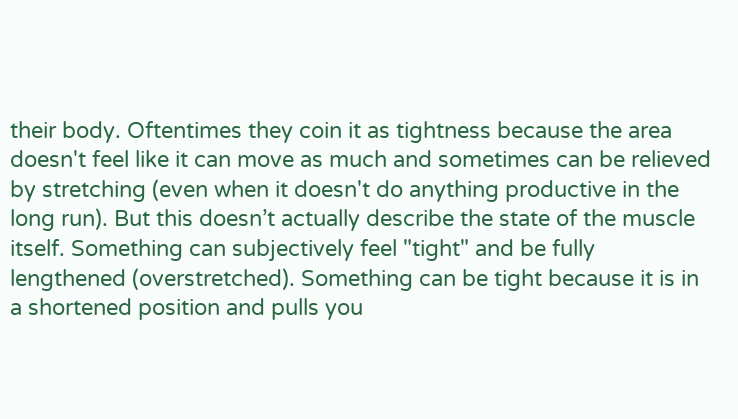their body. Oftentimes they coin it as tightness because the area doesn't feel like it can move as much and sometimes can be relieved by stretching (even when it doesn't do anything productive in the long run). But this doesn’t actually describe the state of the muscle itself. Something can subjectively feel "tight" and be fully lengthened (overstretched). Something can be tight because it is in a shortened position and pulls you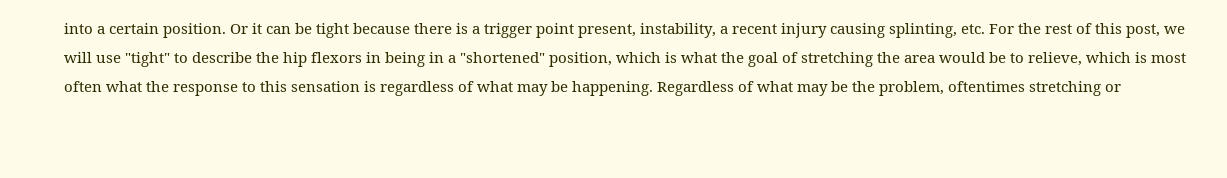into a certain position. Or it can be tight because there is a trigger point present, instability, a recent injury causing splinting, etc. For the rest of this post, we will use "tight" to describe the hip flexors in being in a "shortened" position, which is what the goal of stretching the area would be to relieve, which is most often what the response to this sensation is regardless of what may be happening. Regardless of what may be the problem, oftentimes stretching or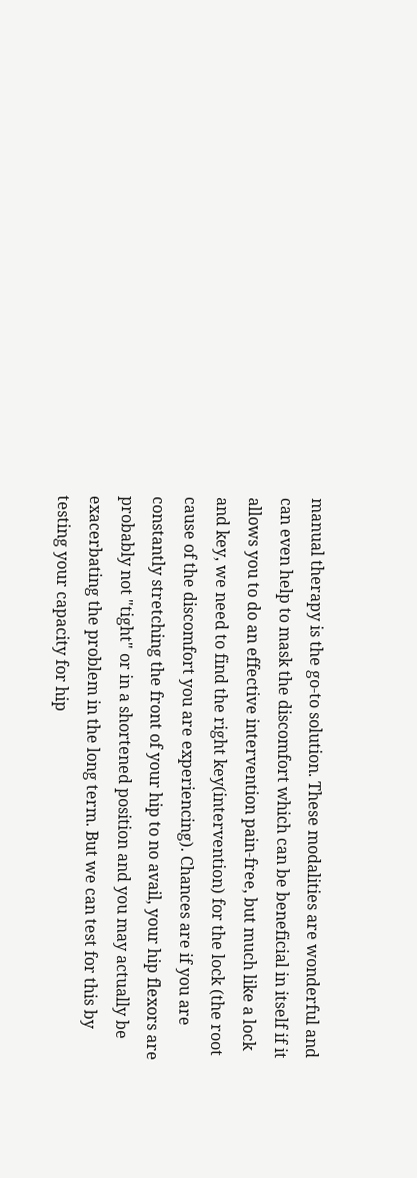manual therapy is the go-to solution. These modalities are wonderful and can even help to mask the discomfort which can be beneficial in itself if it allows you to do an effective intervention pain-free, but much like a lock and key, we need to find the right key(intervention) for the lock (the root cause of the discomfort you are experiencing). Chances are if you are constantly stretching the front of your hip to no avail, your hip flexors are probably not "tight" or in a shortened position and you may actually be exacerbating the problem in the long term. But we can test for this by testing your capacity for hip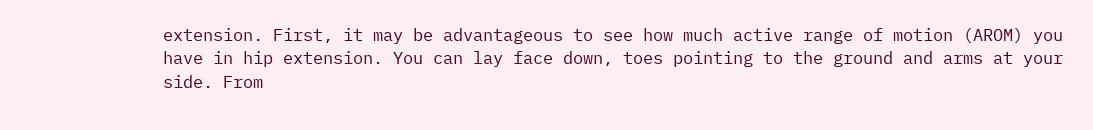extension. First, it may be advantageous to see how much active range of motion (AROM) you have in hip extension. You can lay face down, toes pointing to the ground and arms at your side. From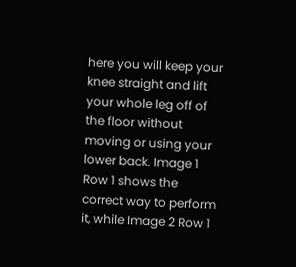here you will keep your knee straight and lift your whole leg off of the floor without moving or using your lower back. Image 1 Row 1 shows the correct way to perform it, while Image 2 Row 1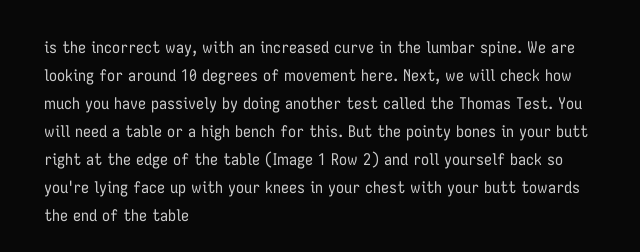is the incorrect way, with an increased curve in the lumbar spine. We are looking for around 10 degrees of movement here. Next, we will check how much you have passively by doing another test called the Thomas Test. You will need a table or a high bench for this. But the pointy bones in your butt right at the edge of the table (Image 1 Row 2) and roll yourself back so you're lying face up with your knees in your chest with your butt towards the end of the table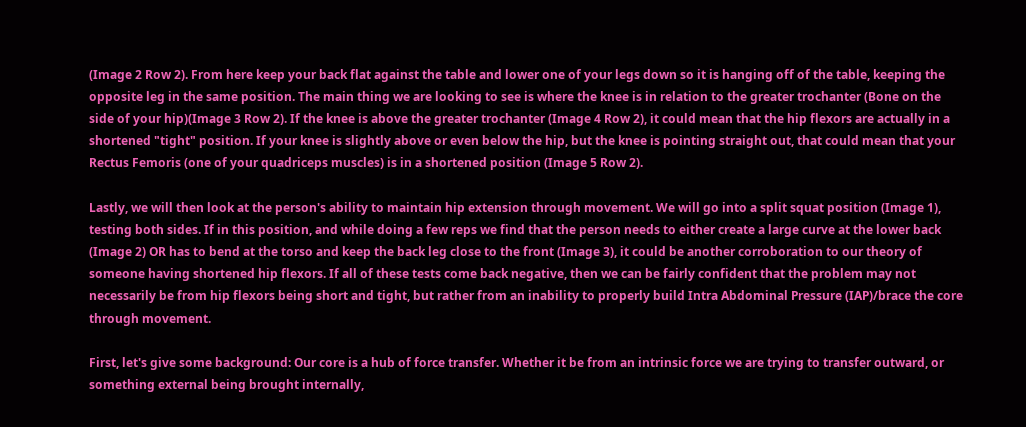(Image 2 Row 2). From here keep your back flat against the table and lower one of your legs down so it is hanging off of the table, keeping the opposite leg in the same position. The main thing we are looking to see is where the knee is in relation to the greater trochanter (Bone on the side of your hip)(Image 3 Row 2). If the knee is above the greater trochanter (Image 4 Row 2), it could mean that the hip flexors are actually in a shortened "tight" position. If your knee is slightly above or even below the hip, but the knee is pointing straight out, that could mean that your Rectus Femoris (one of your quadriceps muscles) is in a shortened position (Image 5 Row 2).

Lastly, we will then look at the person's ability to maintain hip extension through movement. We will go into a split squat position (Image 1), testing both sides. If in this position, and while doing a few reps we find that the person needs to either create a large curve at the lower back (Image 2) OR has to bend at the torso and keep the back leg close to the front (Image 3), it could be another corroboration to our theory of someone having shortened hip flexors. If all of these tests come back negative, then we can be fairly confident that the problem may not necessarily be from hip flexors being short and tight, but rather from an inability to properly build Intra Abdominal Pressure (IAP)/brace the core through movement.

First, let's give some background: Our core is a hub of force transfer. Whether it be from an intrinsic force we are trying to transfer outward, or something external being brought internally,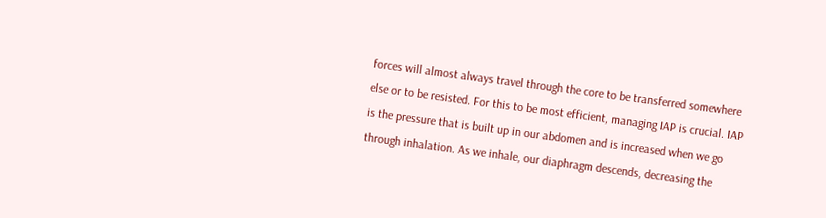forces will almost always travel through the core to be transferred somewhere else or to be resisted. For this to be most efficient, managing IAP is crucial. IAP is the pressure that is built up in our abdomen and is increased when we go through inhalation. As we inhale, our diaphragm descends, decreasing the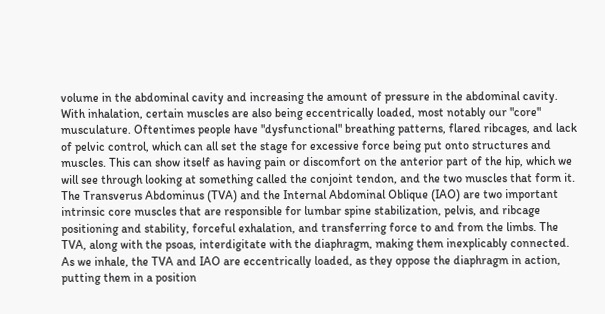volume in the abdominal cavity and increasing the amount of pressure in the abdominal cavity. With inhalation, certain muscles are also being eccentrically loaded, most notably our "core" musculature. Oftentimes people have "dysfunctional" breathing patterns, flared ribcages, and lack of pelvic control, which can all set the stage for excessive force being put onto structures and muscles. This can show itself as having pain or discomfort on the anterior part of the hip, which we will see through looking at something called the conjoint tendon, and the two muscles that form it. The Transverus Abdominus (TVA) and the Internal Abdominal Oblique (IAO) are two important intrinsic core muscles that are responsible for lumbar spine stabilization, pelvis, and ribcage positioning and stability, forceful exhalation, and transferring force to and from the limbs. The TVA, along with the psoas, interdigitate with the diaphragm, making them inexplicably connected. As we inhale, the TVA and IAO are eccentrically loaded, as they oppose the diaphragm in action, putting them in a position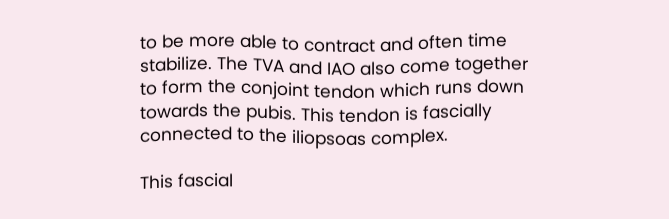to be more able to contract and often time stabilize. The TVA and IAO also come together to form the conjoint tendon which runs down towards the pubis. This tendon is fascially connected to the iliopsoas complex.

This fascial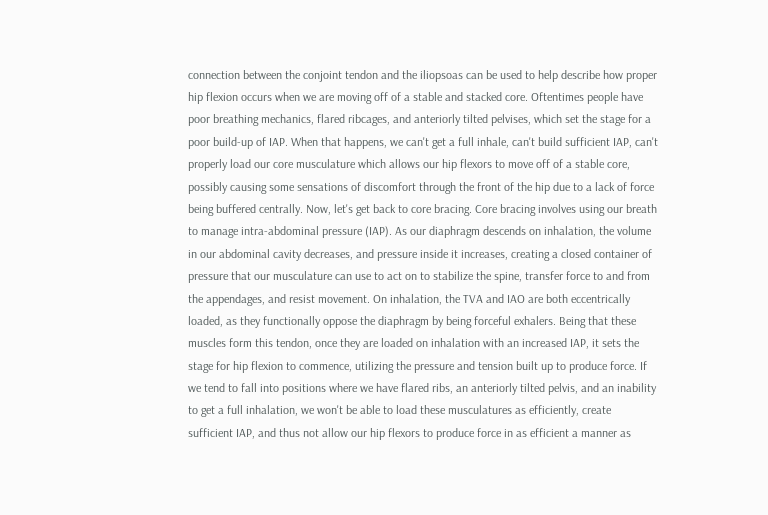connection between the conjoint tendon and the iliopsoas can be used to help describe how proper hip flexion occurs when we are moving off of a stable and stacked core. Oftentimes people have poor breathing mechanics, flared ribcages, and anteriorly tilted pelvises, which set the stage for a poor build-up of IAP. When that happens, we can't get a full inhale, can't build sufficient IAP, can't properly load our core musculature which allows our hip flexors to move off of a stable core, possibly causing some sensations of discomfort through the front of the hip due to a lack of force being buffered centrally. Now, let's get back to core bracing. Core bracing involves using our breath to manage intra-abdominal pressure (IAP). As our diaphragm descends on inhalation, the volume in our abdominal cavity decreases, and pressure inside it increases, creating a closed container of pressure that our musculature can use to act on to stabilize the spine, transfer force to and from the appendages, and resist movement. On inhalation, the TVA and IAO are both eccentrically loaded, as they functionally oppose the diaphragm by being forceful exhalers. Being that these muscles form this tendon, once they are loaded on inhalation with an increased IAP, it sets the stage for hip flexion to commence, utilizing the pressure and tension built up to produce force. If we tend to fall into positions where we have flared ribs, an anteriorly tilted pelvis, and an inability to get a full inhalation, we won't be able to load these musculatures as efficiently, create sufficient IAP, and thus not allow our hip flexors to produce force in as efficient a manner as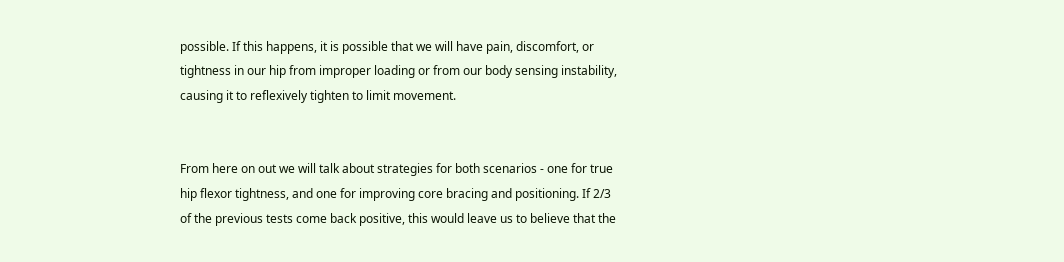possible. If this happens, it is possible that we will have pain, discomfort, or tightness in our hip from improper loading or from our body sensing instability, causing it to reflexively tighten to limit movement.


From here on out we will talk about strategies for both scenarios - one for true hip flexor tightness, and one for improving core bracing and positioning. If 2/3 of the previous tests come back positive, this would leave us to believe that the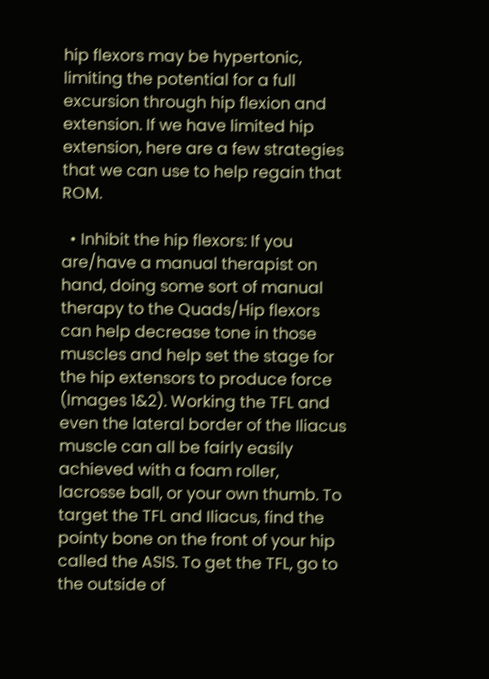hip flexors may be hypertonic, limiting the potential for a full excursion through hip flexion and extension. If we have limited hip extension, here are a few strategies that we can use to help regain that ROM.

  • Inhibit the hip flexors: If you are/have a manual therapist on hand, doing some sort of manual therapy to the Quads/Hip flexors can help decrease tone in those muscles and help set the stage for the hip extensors to produce force (Images 1&2). Working the TFL and even the lateral border of the Iliacus muscle can all be fairly easily achieved with a foam roller, lacrosse ball, or your own thumb. To target the TFL and Iliacus, find the pointy bone on the front of your hip called the ASIS. To get the TFL, go to the outside of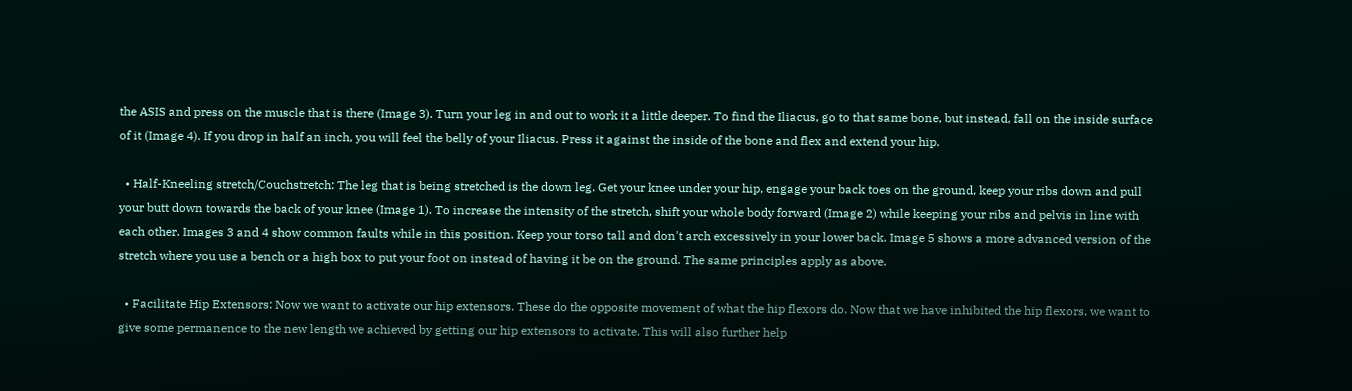the ASIS and press on the muscle that is there (Image 3). Turn your leg in and out to work it a little deeper. To find the Iliacus, go to that same bone, but instead, fall on the inside surface of it (Image 4). If you drop in half an inch, you will feel the belly of your Iliacus. Press it against the inside of the bone and flex and extend your hip.

  • Half-Kneeling stretch/Couchstretch: The leg that is being stretched is the down leg. Get your knee under your hip, engage your back toes on the ground, keep your ribs down and pull your butt down towards the back of your knee (Image 1). To increase the intensity of the stretch, shift your whole body forward (Image 2) while keeping your ribs and pelvis in line with each other. Images 3 and 4 show common faults while in this position. Keep your torso tall and don't arch excessively in your lower back. Image 5 shows a more advanced version of the stretch where you use a bench or a high box to put your foot on instead of having it be on the ground. The same principles apply as above.

  • Facilitate Hip Extensors: Now we want to activate our hip extensors. These do the opposite movement of what the hip flexors do. Now that we have inhibited the hip flexors, we want to give some permanence to the new length we achieved by getting our hip extensors to activate. This will also further help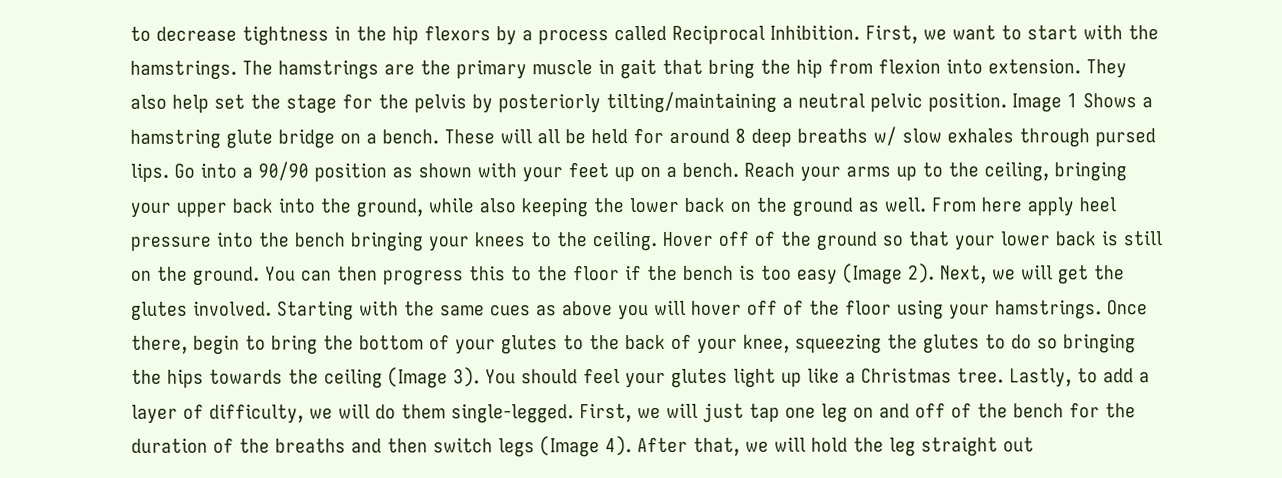to decrease tightness in the hip flexors by a process called Reciprocal Inhibition. First, we want to start with the hamstrings. The hamstrings are the primary muscle in gait that bring the hip from flexion into extension. They also help set the stage for the pelvis by posteriorly tilting/maintaining a neutral pelvic position. Image 1 Shows a hamstring glute bridge on a bench. These will all be held for around 8 deep breaths w/ slow exhales through pursed lips. Go into a 90/90 position as shown with your feet up on a bench. Reach your arms up to the ceiling, bringing your upper back into the ground, while also keeping the lower back on the ground as well. From here apply heel pressure into the bench bringing your knees to the ceiling. Hover off of the ground so that your lower back is still on the ground. You can then progress this to the floor if the bench is too easy (Image 2). Next, we will get the glutes involved. Starting with the same cues as above you will hover off of the floor using your hamstrings. Once there, begin to bring the bottom of your glutes to the back of your knee, squeezing the glutes to do so bringing the hips towards the ceiling (Image 3). You should feel your glutes light up like a Christmas tree. Lastly, to add a layer of difficulty, we will do them single-legged. First, we will just tap one leg on and off of the bench for the duration of the breaths and then switch legs (Image 4). After that, we will hold the leg straight out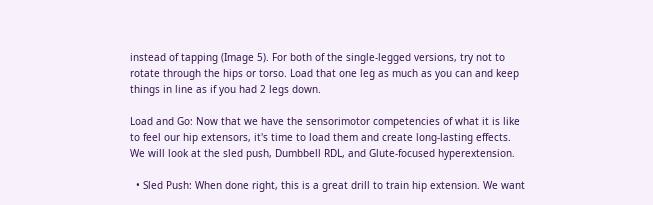instead of tapping (Image 5). For both of the single-legged versions, try not to rotate through the hips or torso. Load that one leg as much as you can and keep things in line as if you had 2 legs down.

Load and Go: Now that we have the sensorimotor competencies of what it is like to feel our hip extensors, it's time to load them and create long-lasting effects. We will look at the sled push, Dumbbell RDL, and Glute-focused hyperextension.

  • Sled Push: When done right, this is a great drill to train hip extension. We want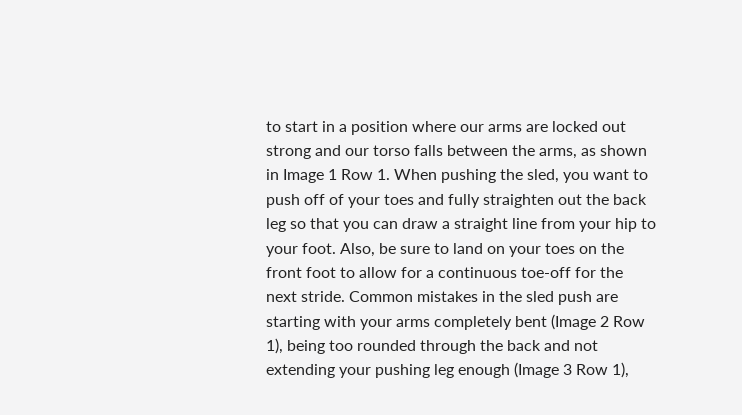to start in a position where our arms are locked out strong and our torso falls between the arms, as shown in Image 1 Row 1. When pushing the sled, you want to push off of your toes and fully straighten out the back leg so that you can draw a straight line from your hip to your foot. Also, be sure to land on your toes on the front foot to allow for a continuous toe-off for the next stride. Common mistakes in the sled push are starting with your arms completely bent (Image 2 Row 1), being too rounded through the back and not extending your pushing leg enough (Image 3 Row 1),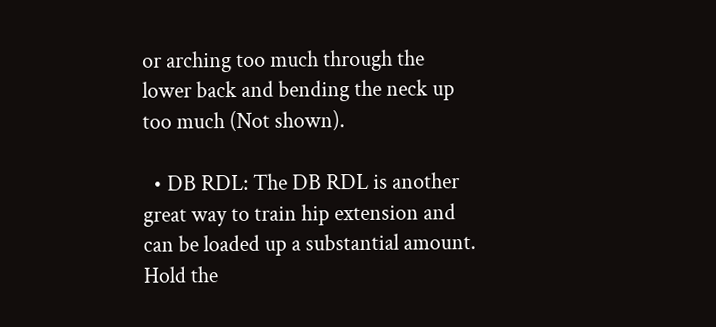or arching too much through the lower back and bending the neck up too much (Not shown).

  • DB RDL: The DB RDL is another great way to train hip extension and can be loaded up a substantial amount. Hold the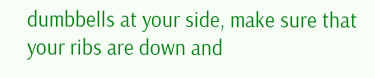dumbbells at your side, make sure that your ribs are down and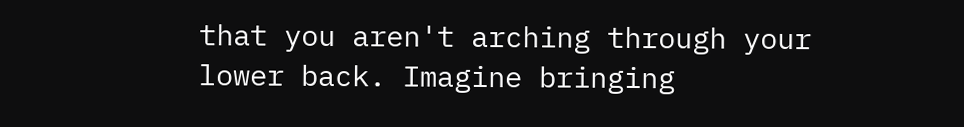that you aren't arching through your lower back. Imagine bringing